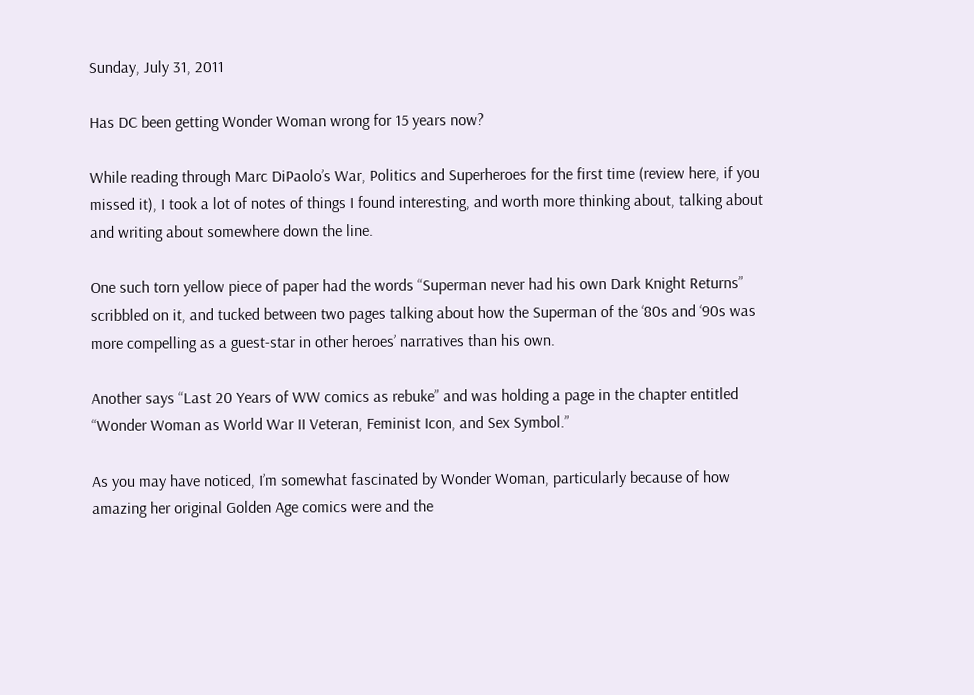Sunday, July 31, 2011

Has DC been getting Wonder Woman wrong for 15 years now?

While reading through Marc DiPaolo’s War, Politics and Superheroes for the first time (review here, if you missed it), I took a lot of notes of things I found interesting, and worth more thinking about, talking about and writing about somewhere down the line.

One such torn yellow piece of paper had the words “Superman never had his own Dark Knight Returns” scribbled on it, and tucked between two pages talking about how the Superman of the ‘80s and ‘90s was more compelling as a guest-star in other heroes’ narratives than his own.

Another says “Last 20 Years of WW comics as rebuke” and was holding a page in the chapter entitled “Wonder Woman as World War II Veteran, Feminist Icon, and Sex Symbol.”

As you may have noticed, I’m somewhat fascinated by Wonder Woman, particularly because of how amazing her original Golden Age comics were and the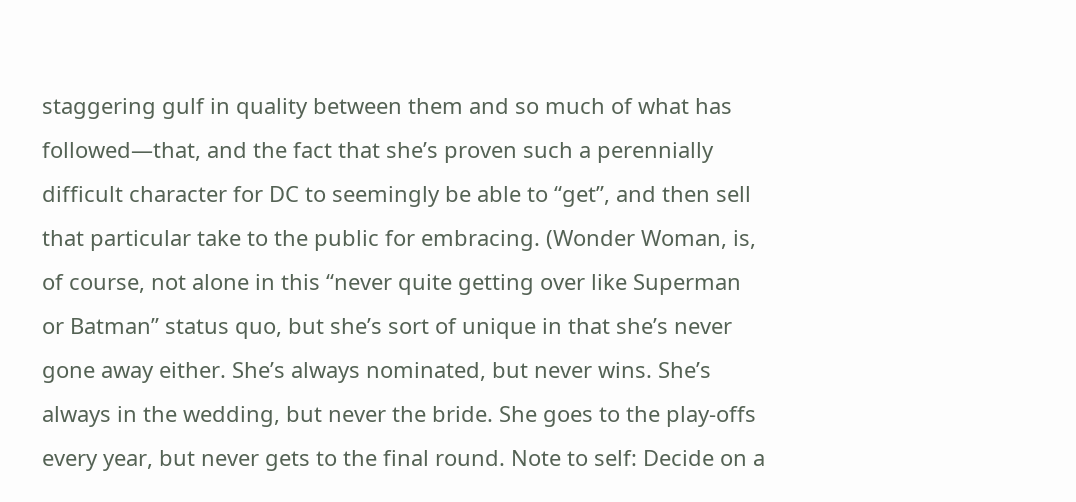staggering gulf in quality between them and so much of what has followed—that, and the fact that she’s proven such a perennially difficult character for DC to seemingly be able to “get”, and then sell that particular take to the public for embracing. (Wonder Woman, is, of course, not alone in this “never quite getting over like Superman or Batman” status quo, but she’s sort of unique in that she’s never gone away either. She’s always nominated, but never wins. She’s always in the wedding, but never the bride. She goes to the play-offs every year, but never gets to the final round. Note to self: Decide on a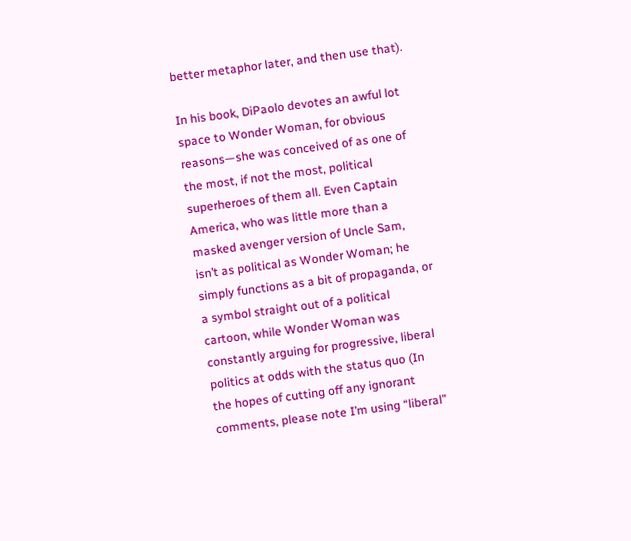better metaphor later, and then use that).

In his book, DiPaolo devotes an awful lot space to Wonder Woman, for obvious reasons—she was conceived of as one of the most, if not the most, political superheroes of them all. Even Captain America, who was little more than a masked avenger version of Uncle Sam, isn’t as political as Wonder Woman; he simply functions as a bit of propaganda, or a symbol straight out of a political cartoon, while Wonder Woman was constantly arguing for progressive, liberal politics at odds with the status quo (In the hopes of cutting off any ignorant comments, please note I’m using “liberal”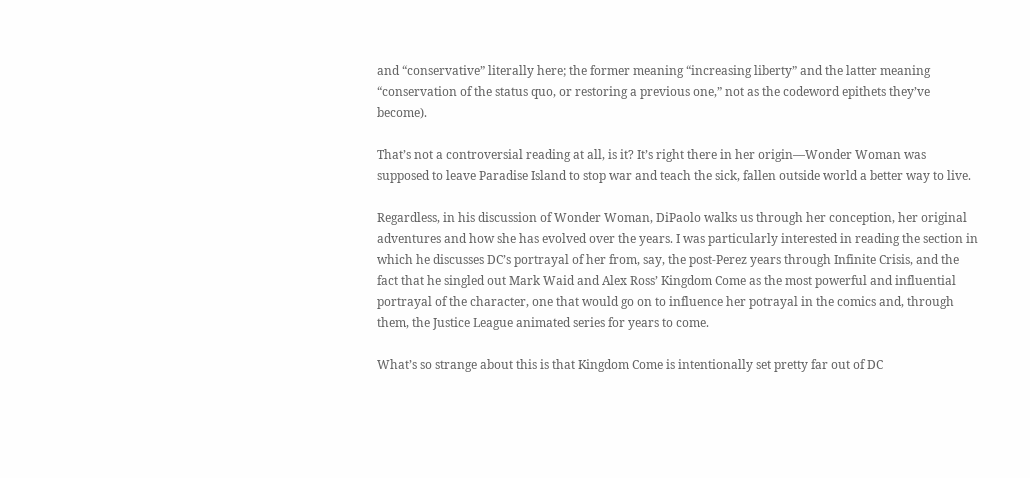and “conservative” literally here; the former meaning “increasing liberty” and the latter meaning “conservation of the status quo, or restoring a previous one,” not as the codeword epithets they’ve become).

That’s not a controversial reading at all, is it? It’s right there in her origin—Wonder Woman was supposed to leave Paradise Island to stop war and teach the sick, fallen outside world a better way to live.

Regardless, in his discussion of Wonder Woman, DiPaolo walks us through her conception, her original adventures and how she has evolved over the years. I was particularly interested in reading the section in which he discusses DC’s portrayal of her from, say, the post-Perez years through Infinite Crisis, and the fact that he singled out Mark Waid and Alex Ross’ Kingdom Come as the most powerful and influential portrayal of the character, one that would go on to influence her potrayal in the comics and, through them, the Justice League animated series for years to come.

What’s so strange about this is that Kingdom Come is intentionally set pretty far out of DC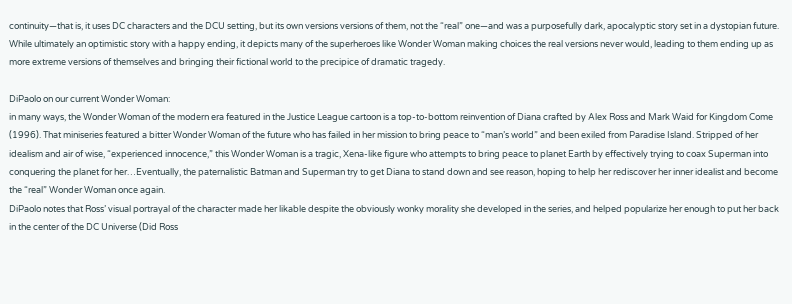continuity—that is, it uses DC characters and the DCU setting, but its own versions versions of them, not the “real” one—and was a purposefully dark, apocalyptic story set in a dystopian future. While ultimately an optimistic story with a happy ending, it depicts many of the superheroes like Wonder Woman making choices the real versions never would, leading to them ending up as more extreme versions of themselves and bringing their fictional world to the precipice of dramatic tragedy.

DiPaolo on our current Wonder Woman:
in many ways, the Wonder Woman of the modern era featured in the Justice League cartoon is a top-to-bottom reinvention of Diana crafted by Alex Ross and Mark Waid for Kingdom Come (1996). That miniseries featured a bitter Wonder Woman of the future who has failed in her mission to bring peace to “man’s world” and been exiled from Paradise Island. Stripped of her idealism and air of wise, “experienced innocence,” this Wonder Woman is a tragic, Xena-like figure who attempts to bring peace to planet Earth by effectively trying to coax Superman into conquering the planet for her…Eventually, the paternalistic Batman and Superman try to get Diana to stand down and see reason, hoping to help her rediscover her inner idealist and become the “real” Wonder Woman once again.
DiPaolo notes that Ross’ visual portrayal of the character made her likable despite the obviously wonky morality she developed in the series, and helped popularize her enough to put her back in the center of the DC Universe (Did Ross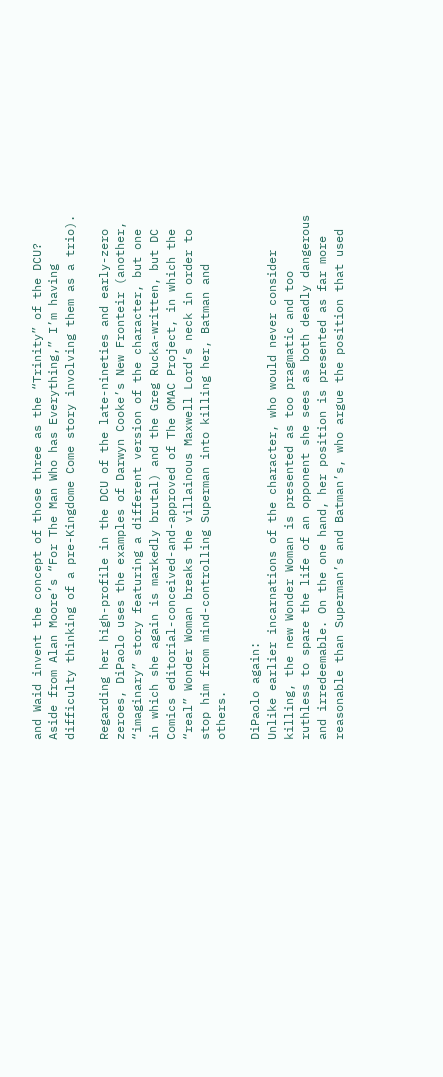and Waid invent the concept of those three as the “Trinity” of the DCU? Aside from Alan Moore’s “For The Man Who has Everything,” I’m having difficulty thinking of a pre-Kingdome Come story involving them as a trio).

Regarding her high-profile in the DCU of the late-nineties and early-zero zeroes, DiPaolo uses the examples of Darwyn Cooke’s New Fronteir (another, “imaginary” story featuring a different version of the character, but one in which she again is markedly brutal) and the Greg Rucka-written, but DC Comics editorial-conceived-and-approved of The OMAC Project, in which the “real” Wonder Woman breaks the villainous Maxwell Lord’s neck in order to stop him from mind-controlling Superman into killing her, Batman and others.

DiPaolo again:
Unlike earlier incarnations of the character, who would never consider killing, the new Wonder Woman is presented as too pragmatic and too ruthless to spare the life of an opponent she sees as both deadly dangerous and irredeemable. On the one hand, her position is presented as far more reasonable than Superman’s and Batman’s, who argue the position that used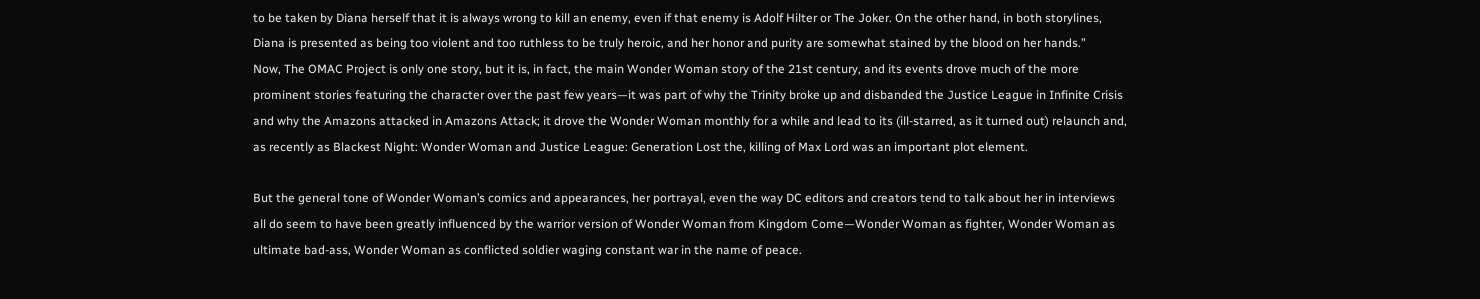to be taken by Diana herself that it is always wrong to kill an enemy, even if that enemy is Adolf Hilter or The Joker. On the other hand, in both storylines, Diana is presented as being too violent and too ruthless to be truly heroic, and her honor and purity are somewhat stained by the blood on her hands.”
Now, The OMAC Project is only one story, but it is, in fact, the main Wonder Woman story of the 21st century, and its events drove much of the more prominent stories featuring the character over the past few years—it was part of why the Trinity broke up and disbanded the Justice League in Infinite Crisis and why the Amazons attacked in Amazons Attack; it drove the Wonder Woman monthly for a while and lead to its (ill-starred, as it turned out) relaunch and, as recently as Blackest Night: Wonder Woman and Justice League: Generation Lost the, killing of Max Lord was an important plot element.

But the general tone of Wonder Woman’s comics and appearances, her portrayal, even the way DC editors and creators tend to talk about her in interviews all do seem to have been greatly influenced by the warrior version of Wonder Woman from Kingdom Come—Wonder Woman as fighter, Wonder Woman as ultimate bad-ass, Wonder Woman as conflicted soldier waging constant war in the name of peace.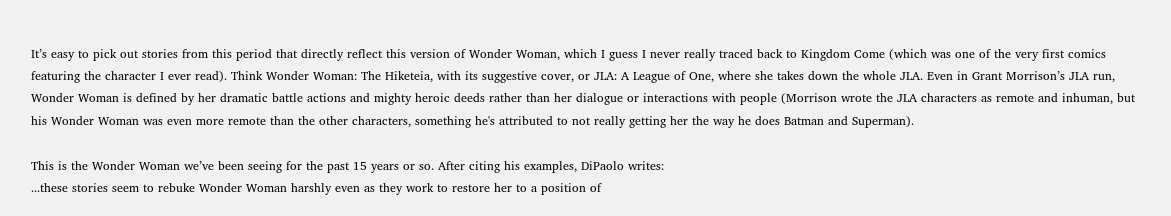It’s easy to pick out stories from this period that directly reflect this version of Wonder Woman, which I guess I never really traced back to Kingdom Come (which was one of the very first comics featuring the character I ever read). Think Wonder Woman: The Hiketeia, with its suggestive cover, or JLA: A League of One, where she takes down the whole JLA. Even in Grant Morrison’s JLA run, Wonder Woman is defined by her dramatic battle actions and mighty heroic deeds rather than her dialogue or interactions with people (Morrison wrote the JLA characters as remote and inhuman, but his Wonder Woman was even more remote than the other characters, something he's attributed to not really getting her the way he does Batman and Superman).

This is the Wonder Woman we’ve been seeing for the past 15 years or so. After citing his examples, DiPaolo writes:
...these stories seem to rebuke Wonder Woman harshly even as they work to restore her to a position of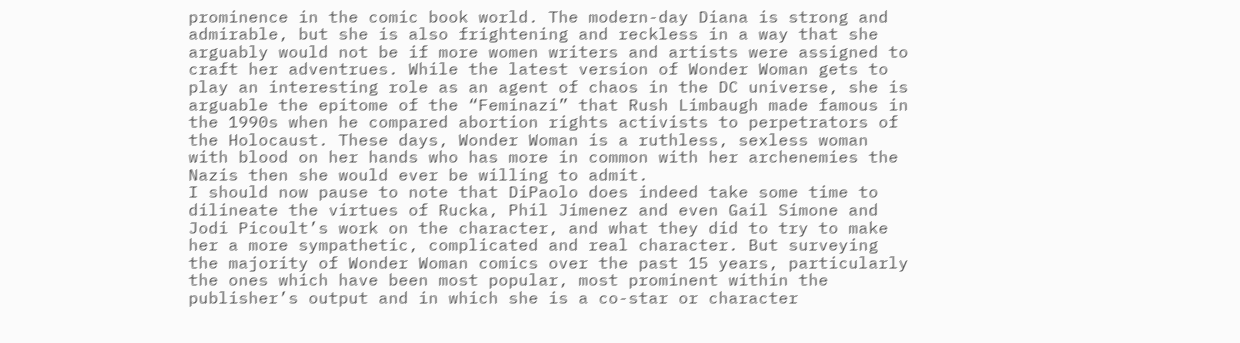prominence in the comic book world. The modern-day Diana is strong and admirable, but she is also frightening and reckless in a way that she arguably would not be if more women writers and artists were assigned to craft her adventrues. While the latest version of Wonder Woman gets to play an interesting role as an agent of chaos in the DC universe, she is arguable the epitome of the “Feminazi” that Rush Limbaugh made famous in the 1990s when he compared abortion rights activists to perpetrators of the Holocaust. These days, Wonder Woman is a ruthless, sexless woman with blood on her hands who has more in common with her archenemies the Nazis then she would ever be willing to admit.
I should now pause to note that DiPaolo does indeed take some time to dilineate the virtues of Rucka, Phil Jimenez and even Gail Simone and Jodi Picoult’s work on the character, and what they did to try to make her a more sympathetic, complicated and real character. But surveying the majority of Wonder Woman comics over the past 15 years, particularly the ones which have been most popular, most prominent within the publisher’s output and in which she is a co-star or character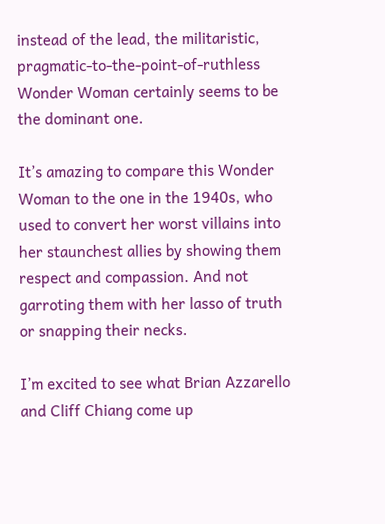instead of the lead, the militaristic, pragmatic-to-the-point-of-ruthless Wonder Woman certainly seems to be the dominant one.

It’s amazing to compare this Wonder Woman to the one in the 1940s, who used to convert her worst villains into her staunchest allies by showing them respect and compassion. And not garroting them with her lasso of truth or snapping their necks.

I’m excited to see what Brian Azzarello and Cliff Chiang come up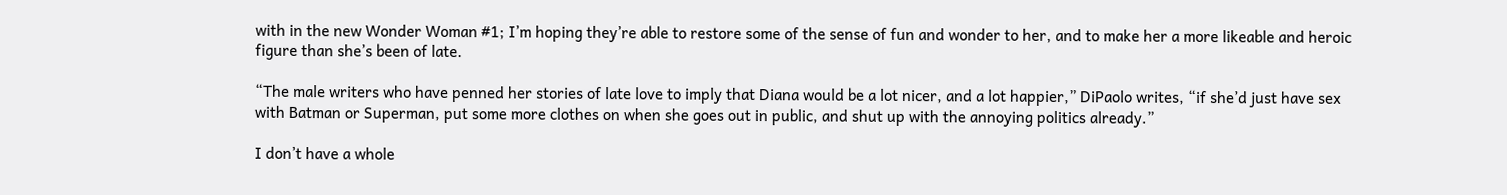with in the new Wonder Woman #1; I’m hoping they’re able to restore some of the sense of fun and wonder to her, and to make her a more likeable and heroic figure than she’s been of late.

“The male writers who have penned her stories of late love to imply that Diana would be a lot nicer, and a lot happier,” DiPaolo writes, “if she’d just have sex with Batman or Superman, put some more clothes on when she goes out in public, and shut up with the annoying politics already.”

I don’t have a whole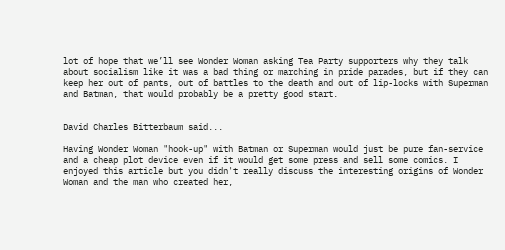lot of hope that we’ll see Wonder Woman asking Tea Party supporters why they talk about socialism like it was a bad thing or marching in pride parades, but if they can keep her out of pants, out of battles to the death and out of lip-locks with Superman and Batman, that would probably be a pretty good start.


David Charles Bitterbaum said...

Having Wonder Woman "hook-up" with Batman or Superman would just be pure fan-service and a cheap plot device even if it would get some press and sell some comics. I enjoyed this article but you didn't really discuss the interesting origins of Wonder Woman and the man who created her,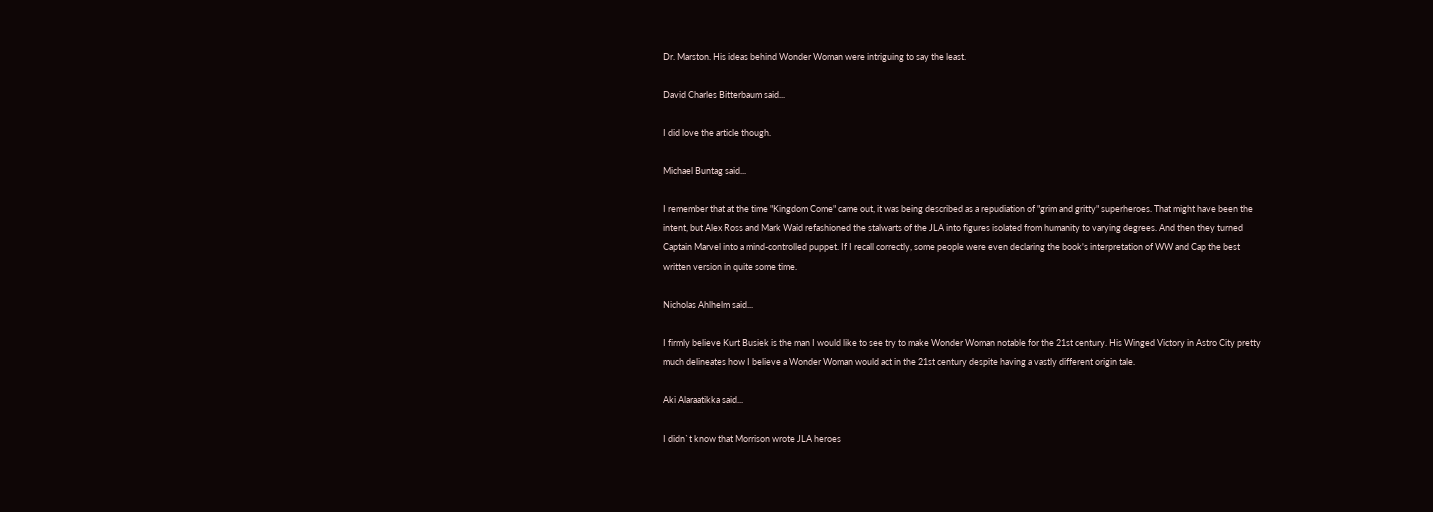Dr. Marston. His ideas behind Wonder Woman were intriguing to say the least.

David Charles Bitterbaum said...

I did love the article though.

Michael Buntag said...

I remember that at the time "Kingdom Come" came out, it was being described as a repudiation of "grim and gritty" superheroes. That might have been the intent, but Alex Ross and Mark Waid refashioned the stalwarts of the JLA into figures isolated from humanity to varying degrees. And then they turned Captain Marvel into a mind-controlled puppet. If I recall correctly, some people were even declaring the book's interpretation of WW and Cap the best written version in quite some time.

Nicholas Ahlhelm said...

I firmly believe Kurt Busiek is the man I would like to see try to make Wonder Woman notable for the 21st century. His Winged Victory in Astro City pretty much delineates how I believe a Wonder Woman would act in the 21st century despite having a vastly different origin tale.

Aki Alaraatikka said...

I didn`t know that Morrison wrote JLA heroes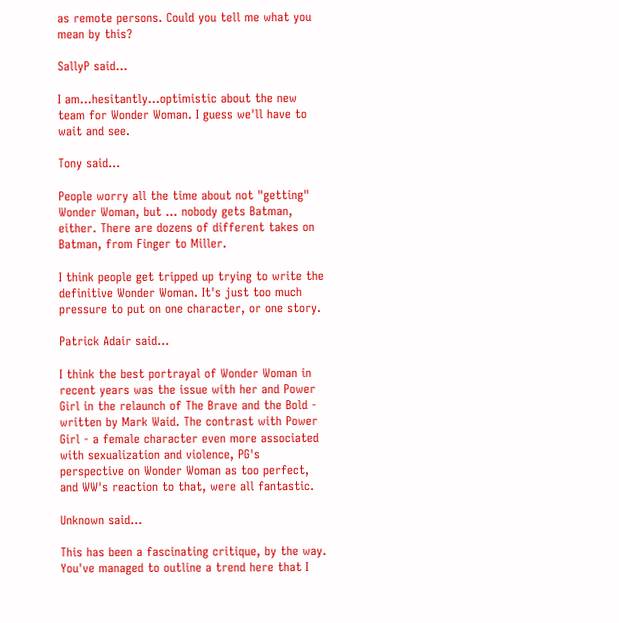as remote persons. Could you tell me what you mean by this?

SallyP said...

I am...hesitantly...optimistic about the new team for Wonder Woman. I guess we'll have to wait and see.

Tony said...

People worry all the time about not "getting" Wonder Woman, but ... nobody gets Batman, either. There are dozens of different takes on Batman, from Finger to Miller.

I think people get tripped up trying to write the definitive Wonder Woman. It's just too much pressure to put on one character, or one story.

Patrick Adair said...

I think the best portrayal of Wonder Woman in recent years was the issue with her and Power Girl in the relaunch of The Brave and the Bold - written by Mark Waid. The contrast with Power Girl - a female character even more associated with sexualization and violence, PG's perspective on Wonder Woman as too perfect, and WW's reaction to that, were all fantastic.

Unknown said...

This has been a fascinating critique, by the way. You've managed to outline a trend here that I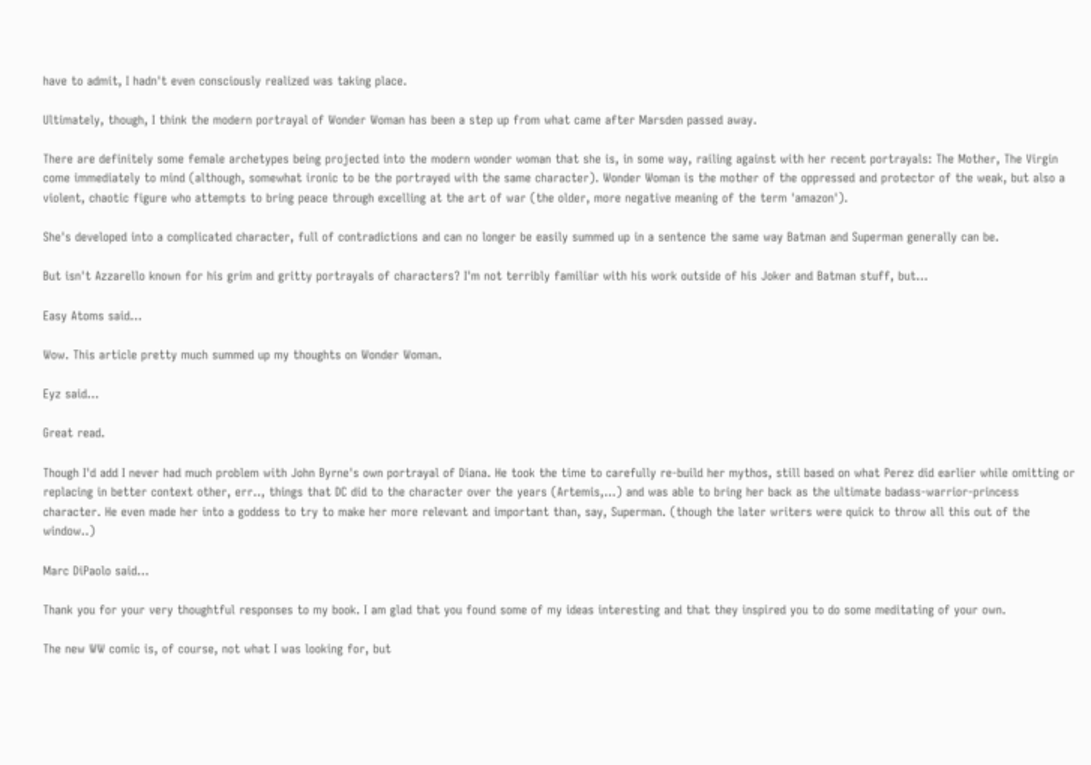have to admit, I hadn't even consciously realized was taking place.

Ultimately, though, I think the modern portrayal of Wonder Woman has been a step up from what came after Marsden passed away.

There are definitely some female archetypes being projected into the modern wonder woman that she is, in some way, railing against with her recent portrayals: The Mother, The Virgin come immediately to mind (although, somewhat ironic to be the portrayed with the same character). Wonder Woman is the mother of the oppressed and protector of the weak, but also a violent, chaotic figure who attempts to bring peace through excelling at the art of war (the older, more negative meaning of the term 'amazon').

She's developed into a complicated character, full of contradictions and can no longer be easily summed up in a sentence the same way Batman and Superman generally can be.

But isn't Azzarello known for his grim and gritty portrayals of characters? I'm not terribly familiar with his work outside of his Joker and Batman stuff, but...

Easy Atoms said...

Wow. This article pretty much summed up my thoughts on Wonder Woman.

Eyz said...

Great read.

Though I'd add I never had much problem with John Byrne's own portrayal of Diana. He took the time to carefully re-build her mythos, still based on what Perez did earlier while omitting or replacing in better context other, err.., things that DC did to the character over the years (Artemis,...) and was able to bring her back as the ultimate badass-warrior-princess character. He even made her into a goddess to try to make her more relevant and important than, say, Superman. (though the later writers were quick to throw all this out of the window..)

Marc DiPaolo said...

Thank you for your very thoughtful responses to my book. I am glad that you found some of my ideas interesting and that they inspired you to do some meditating of your own.

The new WW comic is, of course, not what I was looking for, but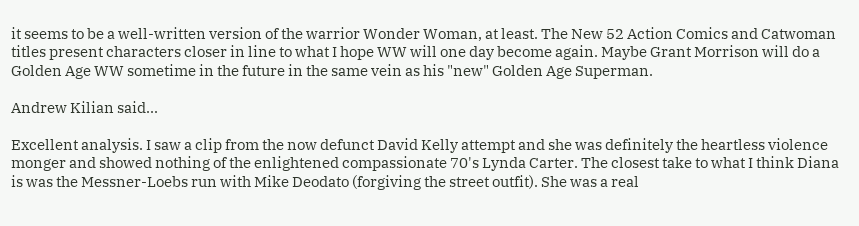it seems to be a well-written version of the warrior Wonder Woman, at least. The New 52 Action Comics and Catwoman titles present characters closer in line to what I hope WW will one day become again. Maybe Grant Morrison will do a Golden Age WW sometime in the future in the same vein as his "new" Golden Age Superman.

Andrew Kilian said...

Excellent analysis. I saw a clip from the now defunct David Kelly attempt and she was definitely the heartless violence monger and showed nothing of the enlightened compassionate 70's Lynda Carter. The closest take to what I think Diana is was the Messner-Loebs run with Mike Deodato (forgiving the street outfit). She was a real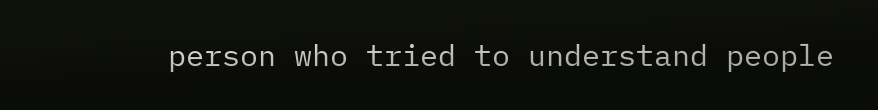person who tried to understand people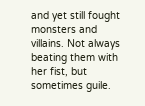and yet still fought monsters and villains. Not always beating them with her fist, but sometimes guile.